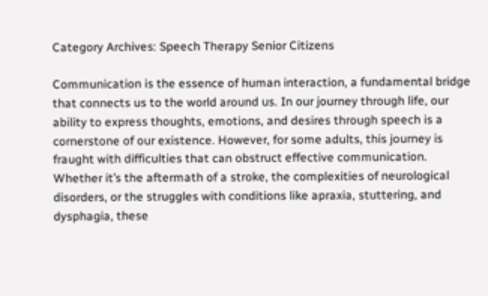Category Archives: Speech Therapy Senior Citizens

Communication is the essence of human interaction, a fundamental bridge that connects us to the world around us. In our journey through life, our ability to express thoughts, emotions, and desires through speech is a cornerstone of our existence. However, for some adults, this journey is fraught with difficulties that can obstruct effective communication. Whether it’s the aftermath of a stroke, the complexities of neurological disorders, or the struggles with conditions like apraxia, stuttering, and dysphagia, these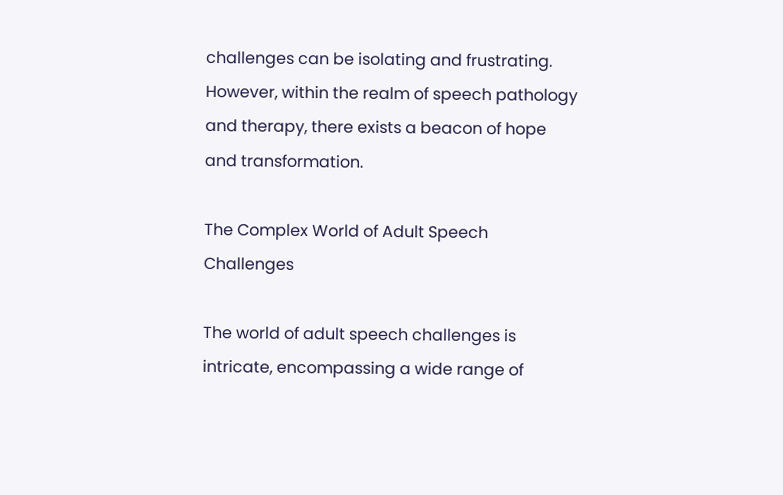challenges can be isolating and frustrating. However, within the realm of speech pathology and therapy, there exists a beacon of hope and transformation.

The Complex World of Adult Speech Challenges

The world of adult speech challenges is intricate, encompassing a wide range of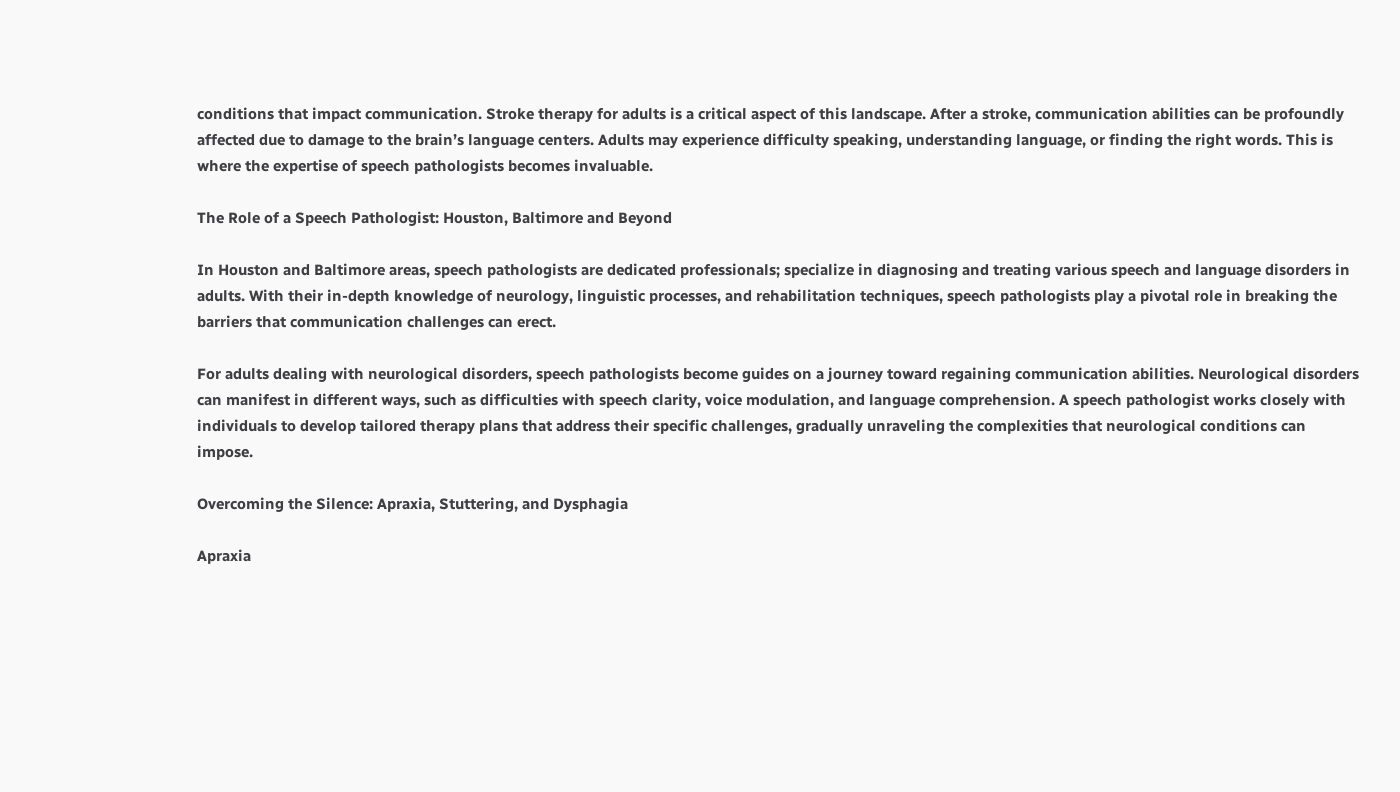conditions that impact communication. Stroke therapy for adults is a critical aspect of this landscape. After a stroke, communication abilities can be profoundly affected due to damage to the brain’s language centers. Adults may experience difficulty speaking, understanding language, or finding the right words. This is where the expertise of speech pathologists becomes invaluable.

The Role of a Speech Pathologist: Houston, Baltimore and Beyond

In Houston and Baltimore areas, speech pathologists are dedicated professionals; specialize in diagnosing and treating various speech and language disorders in adults. With their in-depth knowledge of neurology, linguistic processes, and rehabilitation techniques, speech pathologists play a pivotal role in breaking the barriers that communication challenges can erect.

For adults dealing with neurological disorders, speech pathologists become guides on a journey toward regaining communication abilities. Neurological disorders can manifest in different ways, such as difficulties with speech clarity, voice modulation, and language comprehension. A speech pathologist works closely with individuals to develop tailored therapy plans that address their specific challenges, gradually unraveling the complexities that neurological conditions can impose.

Overcoming the Silence: Apraxia, Stuttering, and Dysphagia

Apraxia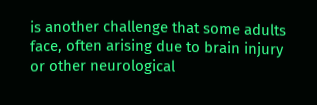is another challenge that some adults face, often arising due to brain injury or other neurological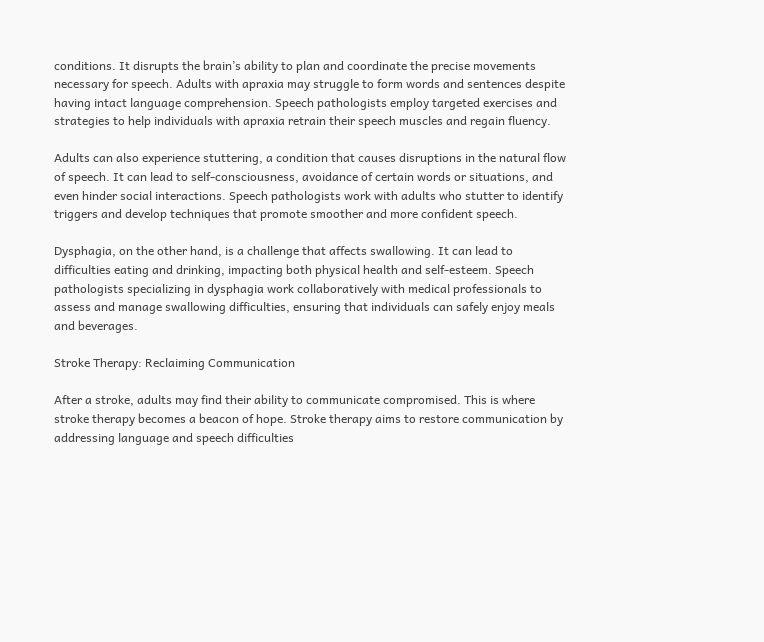conditions. It disrupts the brain’s ability to plan and coordinate the precise movements necessary for speech. Adults with apraxia may struggle to form words and sentences despite having intact language comprehension. Speech pathologists employ targeted exercises and strategies to help individuals with apraxia retrain their speech muscles and regain fluency.

Adults can also experience stuttering, a condition that causes disruptions in the natural flow of speech. It can lead to self-consciousness, avoidance of certain words or situations, and even hinder social interactions. Speech pathologists work with adults who stutter to identify triggers and develop techniques that promote smoother and more confident speech.

Dysphagia, on the other hand, is a challenge that affects swallowing. It can lead to difficulties eating and drinking, impacting both physical health and self-esteem. Speech pathologists specializing in dysphagia work collaboratively with medical professionals to assess and manage swallowing difficulties, ensuring that individuals can safely enjoy meals and beverages.

Stroke Therapy: Reclaiming Communication

After a stroke, adults may find their ability to communicate compromised. This is where stroke therapy becomes a beacon of hope. Stroke therapy aims to restore communication by addressing language and speech difficulties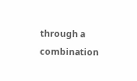through a combination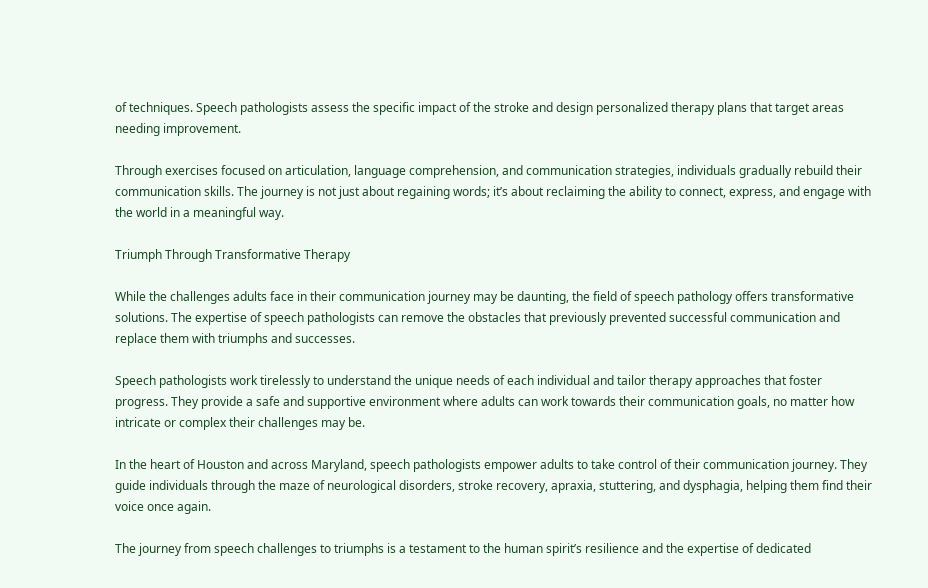of techniques. Speech pathologists assess the specific impact of the stroke and design personalized therapy plans that target areas needing improvement.

Through exercises focused on articulation, language comprehension, and communication strategies, individuals gradually rebuild their communication skills. The journey is not just about regaining words; it’s about reclaiming the ability to connect, express, and engage with the world in a meaningful way.

Triumph Through Transformative Therapy

While the challenges adults face in their communication journey may be daunting, the field of speech pathology offers transformative solutions. The expertise of speech pathologists can remove the obstacles that previously prevented successful communication and replace them with triumphs and successes.

Speech pathologists work tirelessly to understand the unique needs of each individual and tailor therapy approaches that foster progress. They provide a safe and supportive environment where adults can work towards their communication goals, no matter how intricate or complex their challenges may be.

In the heart of Houston and across Maryland, speech pathologists empower adults to take control of their communication journey. They guide individuals through the maze of neurological disorders, stroke recovery, apraxia, stuttering, and dysphagia, helping them find their voice once again.

The journey from speech challenges to triumphs is a testament to the human spirit’s resilience and the expertise of dedicated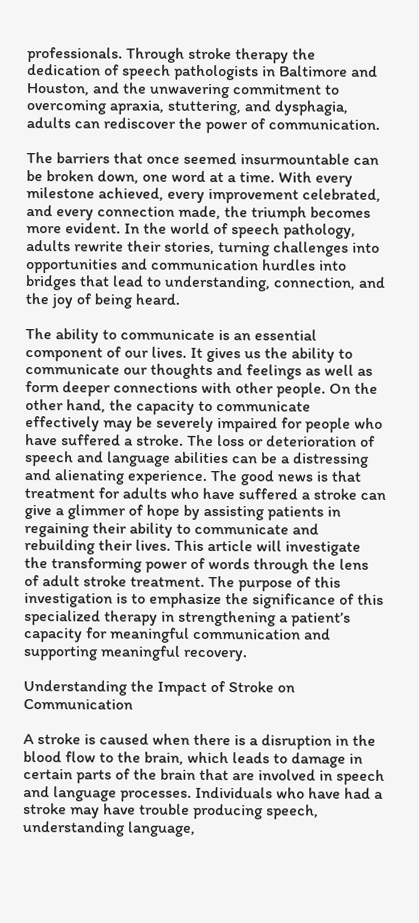professionals. Through stroke therapy the dedication of speech pathologists in Baltimore and Houston, and the unwavering commitment to overcoming apraxia, stuttering, and dysphagia, adults can rediscover the power of communication.

The barriers that once seemed insurmountable can be broken down, one word at a time. With every milestone achieved, every improvement celebrated, and every connection made, the triumph becomes more evident. In the world of speech pathology, adults rewrite their stories, turning challenges into opportunities and communication hurdles into bridges that lead to understanding, connection, and the joy of being heard.

The ability to communicate is an essential component of our lives. It gives us the ability to communicate our thoughts and feelings as well as form deeper connections with other people. On the other hand, the capacity to communicate effectively may be severely impaired for people who have suffered a stroke. The loss or deterioration of speech and language abilities can be a distressing and alienating experience. The good news is that treatment for adults who have suffered a stroke can give a glimmer of hope by assisting patients in regaining their ability to communicate and rebuilding their lives. This article will investigate the transforming power of words through the lens of adult stroke treatment. The purpose of this investigation is to emphasize the significance of this specialized therapy in strengthening a patient’s capacity for meaningful communication and supporting meaningful recovery.

Understanding the Impact of Stroke on Communication

A stroke is caused when there is a disruption in the blood flow to the brain, which leads to damage in certain parts of the brain that are involved in speech and language processes. Individuals who have had a stroke may have trouble producing speech, understanding language,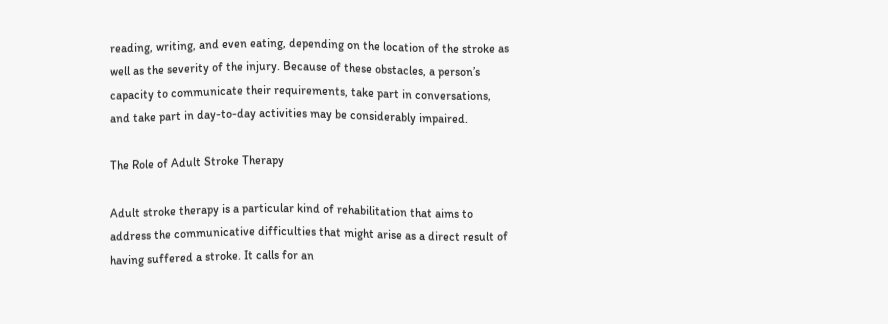reading, writing, and even eating, depending on the location of the stroke as well as the severity of the injury. Because of these obstacles, a person’s capacity to communicate their requirements, take part in conversations, and take part in day-to-day activities may be considerably impaired.

The Role of Adult Stroke Therapy

Adult stroke therapy is a particular kind of rehabilitation that aims to address the communicative difficulties that might arise as a direct result of having suffered a stroke. It calls for an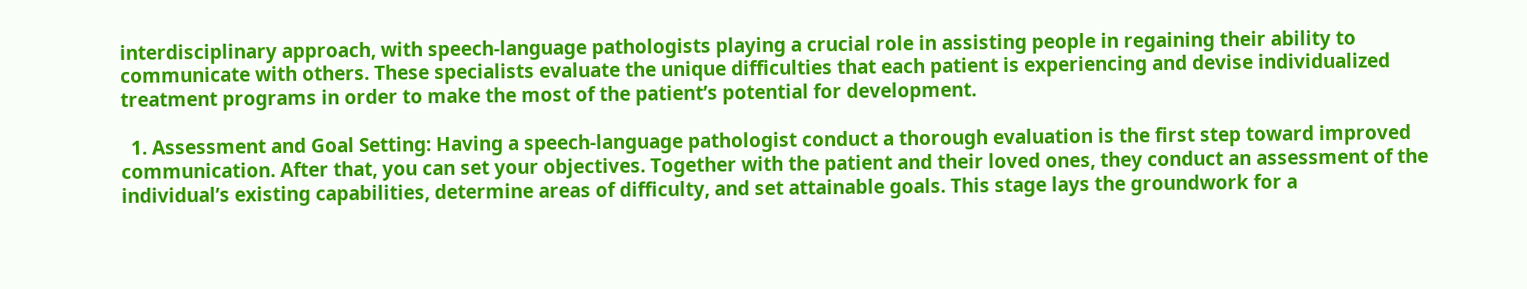interdisciplinary approach, with speech-language pathologists playing a crucial role in assisting people in regaining their ability to communicate with others. These specialists evaluate the unique difficulties that each patient is experiencing and devise individualized treatment programs in order to make the most of the patient’s potential for development.

  1. Assessment and Goal Setting: Having a speech-language pathologist conduct a thorough evaluation is the first step toward improved communication. After that, you can set your objectives. Together with the patient and their loved ones, they conduct an assessment of the individual’s existing capabilities, determine areas of difficulty, and set attainable goals. This stage lays the groundwork for a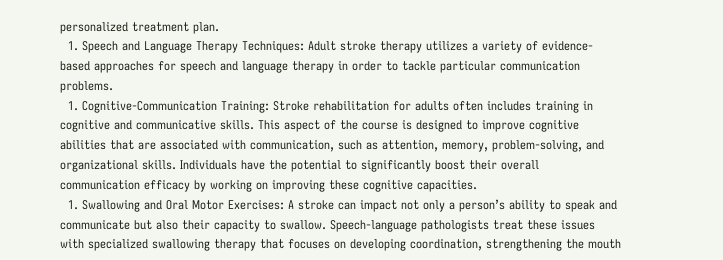personalized treatment plan.
  1. Speech and Language Therapy Techniques: Adult stroke therapy utilizes a variety of evidence-based approaches for speech and language therapy in order to tackle particular communication problems.
  1. Cognitive-Communication Training: Stroke rehabilitation for adults often includes training in cognitive and communicative skills. This aspect of the course is designed to improve cognitive abilities that are associated with communication, such as attention, memory, problem-solving, and organizational skills. Individuals have the potential to significantly boost their overall communication efficacy by working on improving these cognitive capacities.
  1. Swallowing and Oral Motor Exercises: A stroke can impact not only a person’s ability to speak and communicate but also their capacity to swallow. Speech-language pathologists treat these issues with specialized swallowing therapy that focuses on developing coordination, strengthening the mouth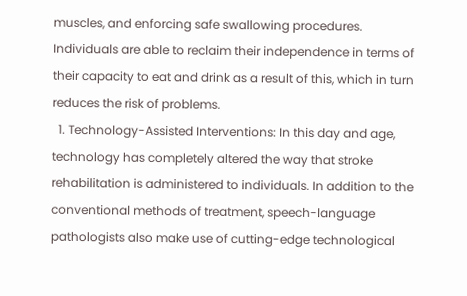muscles, and enforcing safe swallowing procedures. Individuals are able to reclaim their independence in terms of their capacity to eat and drink as a result of this, which in turn reduces the risk of problems.
  1. Technology-Assisted Interventions: In this day and age, technology has completely altered the way that stroke rehabilitation is administered to individuals. In addition to the conventional methods of treatment, speech-language pathologists also make use of cutting-edge technological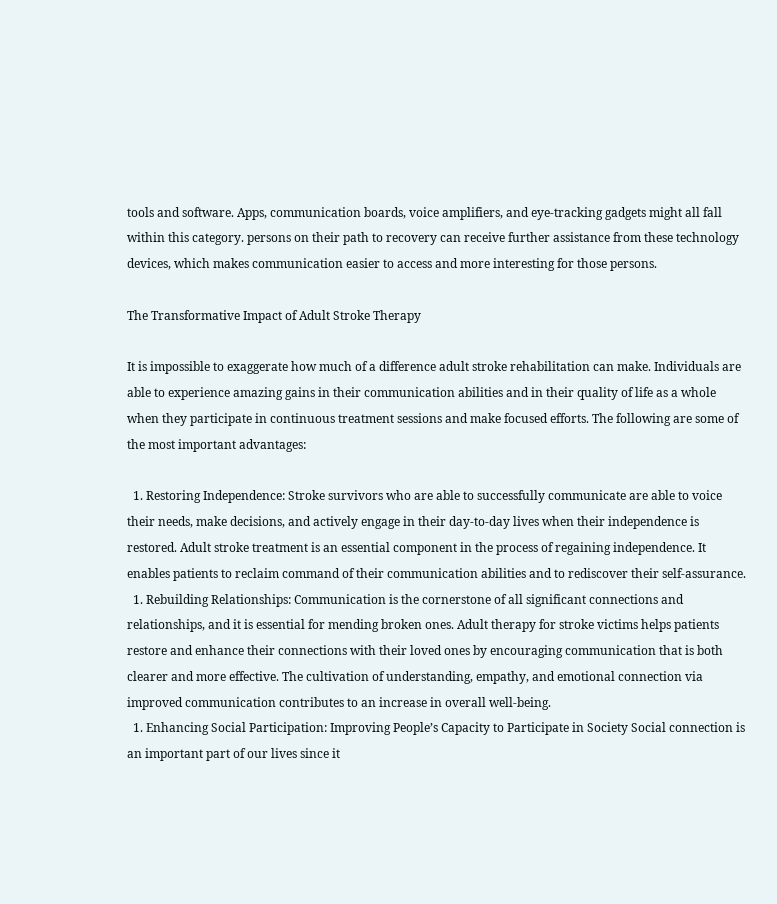tools and software. Apps, communication boards, voice amplifiers, and eye-tracking gadgets might all fall within this category. persons on their path to recovery can receive further assistance from these technology devices, which makes communication easier to access and more interesting for those persons.

The Transformative Impact of Adult Stroke Therapy

It is impossible to exaggerate how much of a difference adult stroke rehabilitation can make. Individuals are able to experience amazing gains in their communication abilities and in their quality of life as a whole when they participate in continuous treatment sessions and make focused efforts. The following are some of the most important advantages:

  1. Restoring Independence: Stroke survivors who are able to successfully communicate are able to voice their needs, make decisions, and actively engage in their day-to-day lives when their independence is restored. Adult stroke treatment is an essential component in the process of regaining independence. It enables patients to reclaim command of their communication abilities and to rediscover their self-assurance.
  1. Rebuilding Relationships: Communication is the cornerstone of all significant connections and relationships, and it is essential for mending broken ones. Adult therapy for stroke victims helps patients restore and enhance their connections with their loved ones by encouraging communication that is both clearer and more effective. The cultivation of understanding, empathy, and emotional connection via improved communication contributes to an increase in overall well-being.
  1. Enhancing Social Participation: Improving People’s Capacity to Participate in Society Social connection is an important part of our lives since it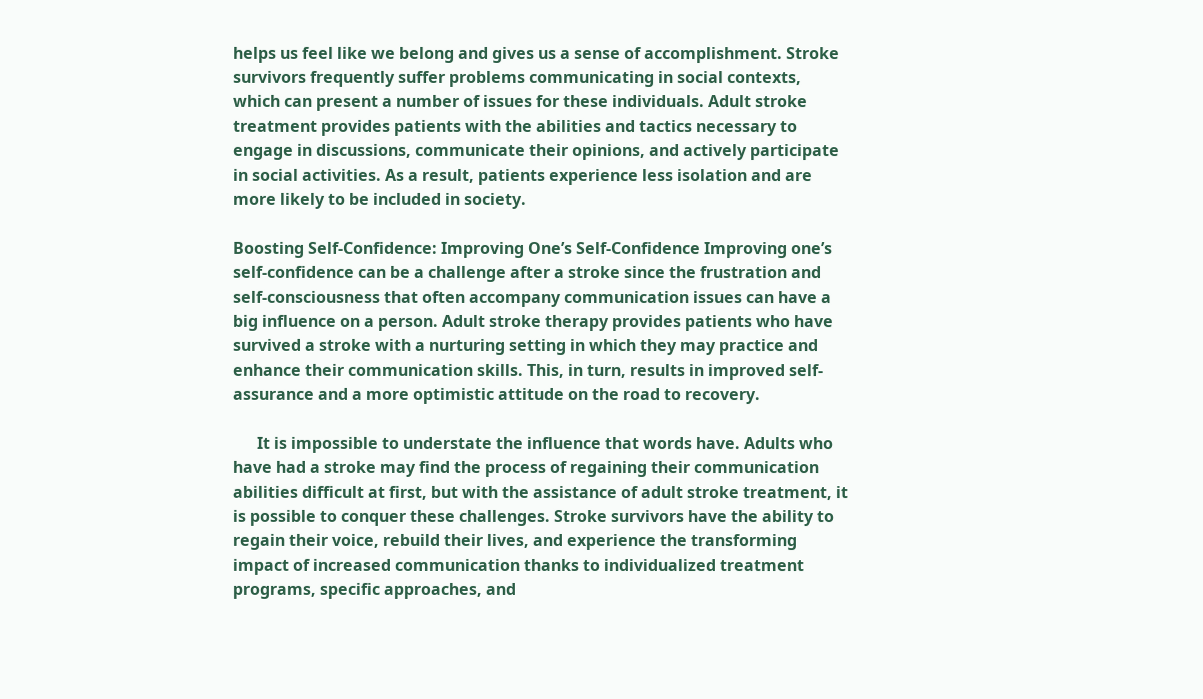helps us feel like we belong and gives us a sense of accomplishment. Stroke survivors frequently suffer problems communicating in social contexts, which can present a number of issues for these individuals. Adult stroke treatment provides patients with the abilities and tactics necessary to engage in discussions, communicate their opinions, and actively participate in social activities. As a result, patients experience less isolation and are more likely to be included in society.

Boosting Self-Confidence: Improving One’s Self-Confidence Improving one’s self-confidence can be a challenge after a stroke since the frustration and self-consciousness that often accompany communication issues can have a big influence on a person. Adult stroke therapy provides patients who have survived a stroke with a nurturing setting in which they may practice and enhance their communication skills. This, in turn, results in improved self-assurance and a more optimistic attitude on the road to recovery.

      It is impossible to understate the influence that words have. Adults who have had a stroke may find the process of regaining their communication abilities difficult at first, but with the assistance of adult stroke treatment, it is possible to conquer these challenges. Stroke survivors have the ability to regain their voice, rebuild their lives, and experience the transforming impact of increased communication thanks to individualized treatment programs, specific approaches, and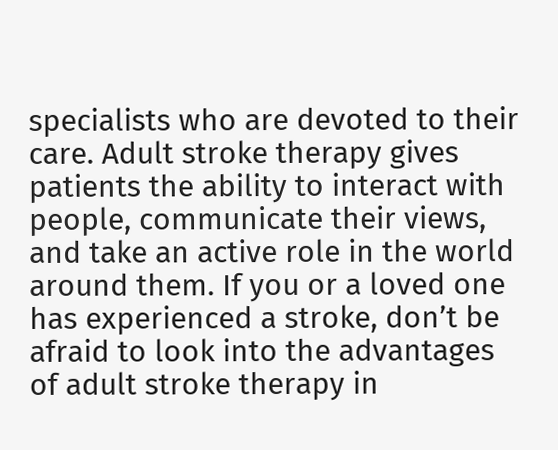specialists who are devoted to their care. Adult stroke therapy gives patients the ability to interact with people, communicate their views, and take an active role in the world around them. If you or a loved one has experienced a stroke, don’t be afraid to look into the advantages of adult stroke therapy in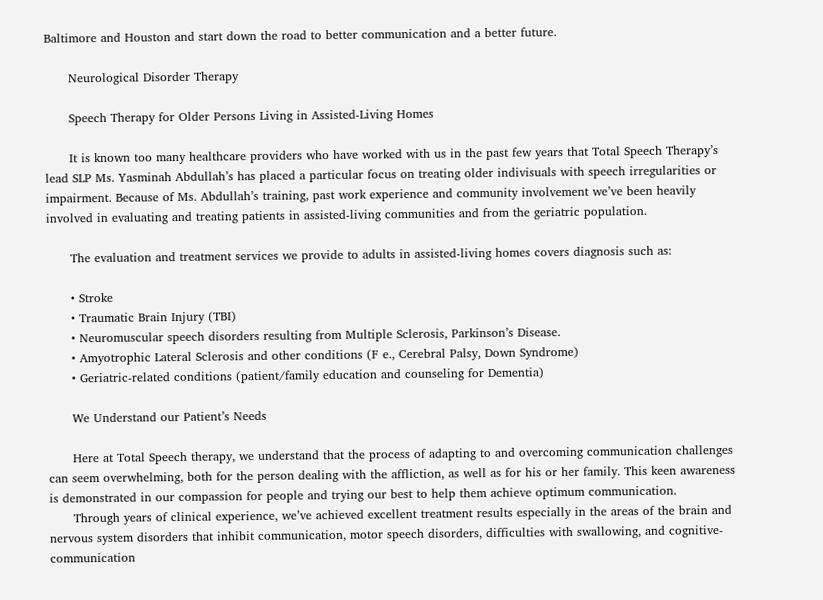Baltimore and Houston and start down the road to better communication and a better future.

      Neurological Disorder Therapy

      Speech Therapy for Older Persons Living in Assisted-Living Homes

      It is known too many healthcare providers who have worked with us in the past few years that Total Speech Therapy’s lead SLP Ms. Yasminah Abdullah’s has placed a particular focus on treating older indivisuals with speech irregularities or impairment. Because of Ms. Abdullah’s training, past work experience and community involvement we’ve been heavily involved in evaluating and treating patients in assisted-living communities and from the geriatric population.

      The evaluation and treatment services we provide to adults in assisted-living homes covers diagnosis such as:

      • Stroke
      • Traumatic Brain Injury (TBI)
      • Neuromuscular speech disorders resulting from Multiple Sclerosis, Parkinson’s Disease.
      • Amyotrophic Lateral Sclerosis and other conditions (F e., Cerebral Palsy, Down Syndrome)
      • Geriatric-related conditions (patient/family education and counseling for Dementia)

      We Understand our Patient’s Needs

      Here at Total Speech therapy, we understand that the process of adapting to and overcoming communication challenges can seem overwhelming, both for the person dealing with the affliction, as well as for his or her family. This keen awareness is demonstrated in our compassion for people and trying our best to help them achieve optimum communication.
      Through years of clinical experience, we’ve achieved excellent treatment results especially in the areas of the brain and nervous system disorders that inhibit communication, motor speech disorders, difficulties with swallowing, and cognitive-communication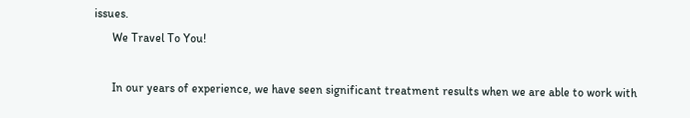issues.
      We Travel To You!

      In our years of experience, we have seen significant treatment results when we are able to work with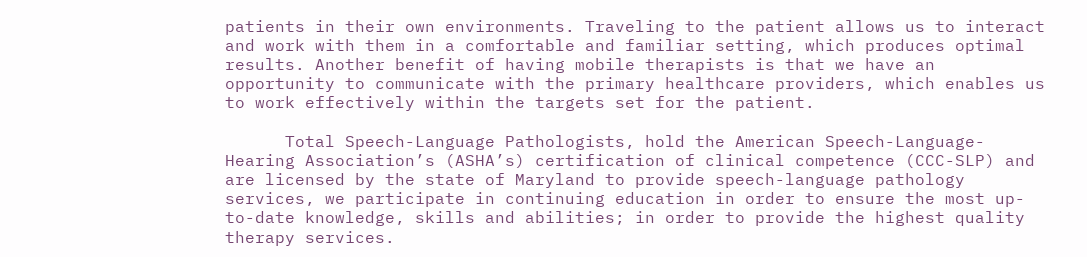patients in their own environments. Traveling to the patient allows us to interact and work with them in a comfortable and familiar setting, which produces optimal results. Another benefit of having mobile therapists is that we have an opportunity to communicate with the primary healthcare providers, which enables us to work effectively within the targets set for the patient.

      Total Speech-Language Pathologists, hold the American Speech-Language-Hearing Association’s (ASHA’s) certification of clinical competence (CCC-SLP) and are licensed by the state of Maryland to provide speech-language pathology services, we participate in continuing education in order to ensure the most up-to-date knowledge, skills and abilities; in order to provide the highest quality therapy services.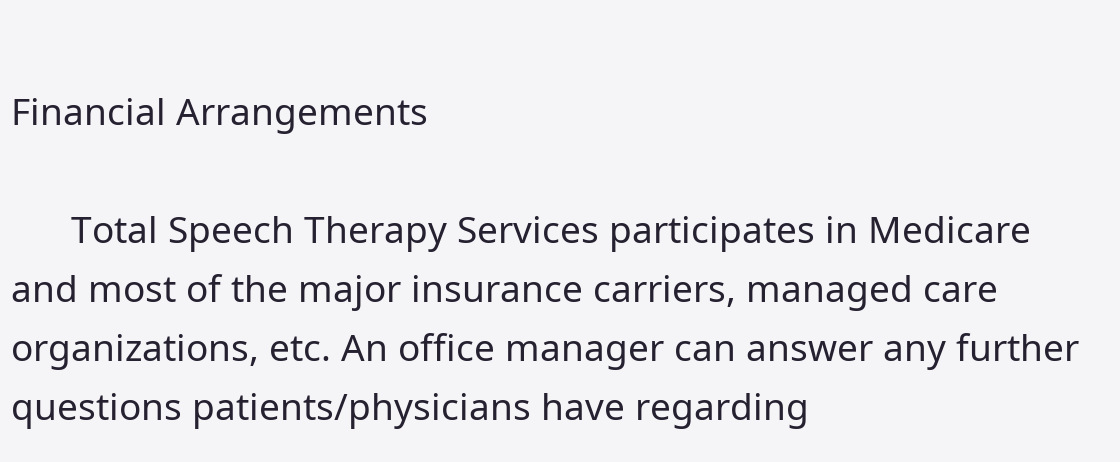Financial Arrangements

      Total Speech Therapy Services participates in Medicare and most of the major insurance carriers, managed care organizations, etc. An office manager can answer any further questions patients/physicians have regarding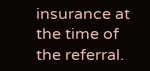insurance at the time of the referral.